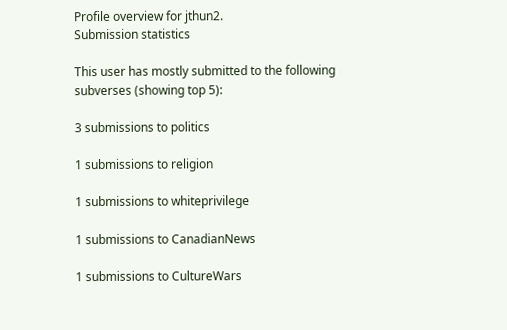Profile overview for jthun2.
Submission statistics

This user has mostly submitted to the following subverses (showing top 5):

3 submissions to politics

1 submissions to religion

1 submissions to whiteprivilege

1 submissions to CanadianNews

1 submissions to CultureWars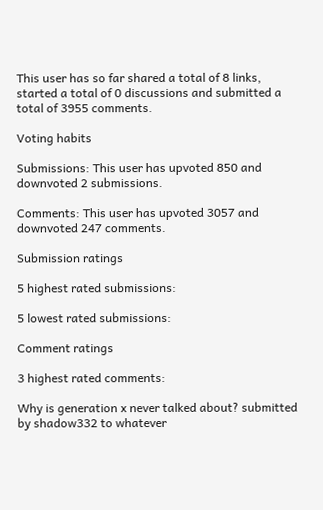This user has so far shared a total of 8 links, started a total of 0 discussions and submitted a total of 3955 comments.

Voting habits

Submissions: This user has upvoted 850 and downvoted 2 submissions.

Comments: This user has upvoted 3057 and downvoted 247 comments.

Submission ratings

5 highest rated submissions:

5 lowest rated submissions:

Comment ratings

3 highest rated comments:

Why is generation x never talked about? submitted by shadow332 to whatever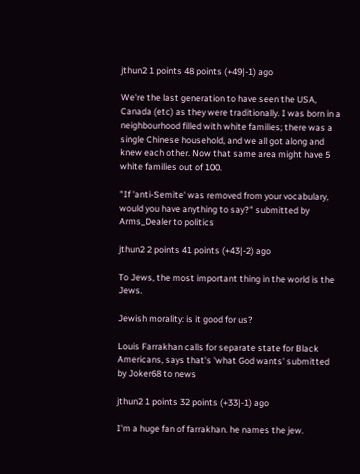jthun2 1 points 48 points (+49|-1) ago

We're the last generation to have seen the USA, Canada (etc) as they were traditionally. I was born in a neighbourhood filled with white families; there was a single Chinese household, and we all got along and knew each other. Now that same area might have 5 white families out of 100.

"If 'anti-Semite' was removed from your vocabulary, would you have anything to say?" submitted by Arms_Dealer to politics

jthun2 2 points 41 points (+43|-2) ago

To Jews, the most important thing in the world is the Jews.

Jewish morality: is it good for us?

Louis Farrakhan calls for separate state for Black Americans, says that's 'what God wants' submitted by Joker68 to news

jthun2 1 points 32 points (+33|-1) ago

I'm a huge fan of farrakhan. he names the jew.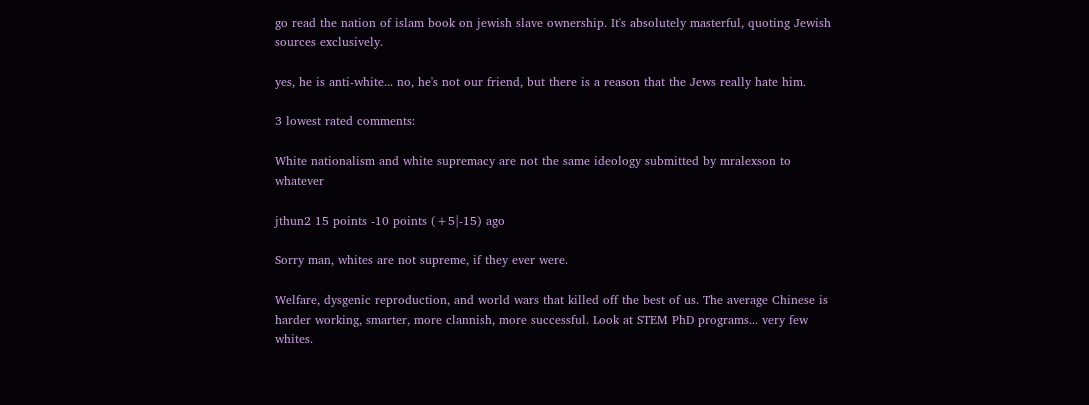go read the nation of islam book on jewish slave ownership. It's absolutely masterful, quoting Jewish sources exclusively.

yes, he is anti-white... no, he's not our friend, but there is a reason that the Jews really hate him.

3 lowest rated comments:

White nationalism and white supremacy are not the same ideology submitted by mralexson to whatever

jthun2 15 points -10 points (+5|-15) ago

Sorry man, whites are not supreme, if they ever were.

Welfare, dysgenic reproduction, and world wars that killed off the best of us. The average Chinese is harder working, smarter, more clannish, more successful. Look at STEM PhD programs... very few whites.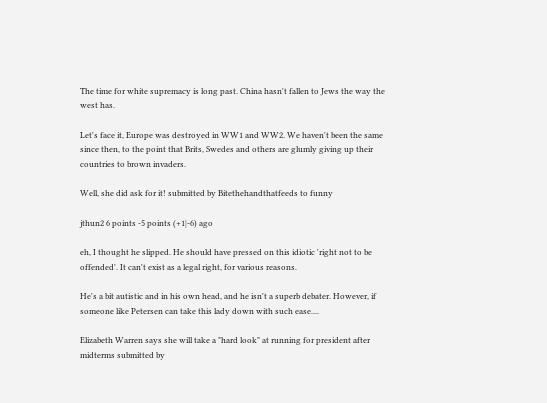The time for white supremacy is long past. China hasn't fallen to Jews the way the west has.

Let's face it, Europe was destroyed in WW1 and WW2. We haven't been the same since then, to the point that Brits, Swedes and others are glumly giving up their countries to brown invaders.

Well, she did ask for it! submitted by Bitethehandthatfeeds to funny

jthun2 6 points -5 points (+1|-6) ago

eh, I thought he slipped. He should have pressed on this idiotic 'right not to be offended'. It can't exist as a legal right, for various reasons.

He's a bit autistic and in his own head, and he isn't a superb debater. However, if someone like Petersen can take this lady down with such ease....

Elizabeth Warren says she will take a "hard look" at running for president after midterms submitted by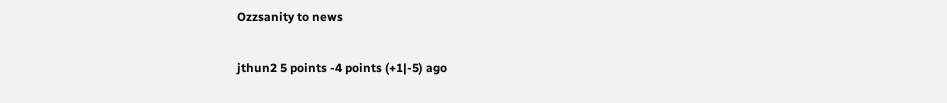Ozzsanity to news

jthun2 5 points -4 points (+1|-5) ago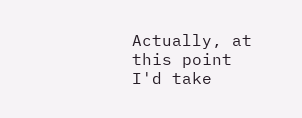Actually, at this point I'd take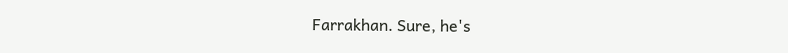Farrakhan. Sure, he's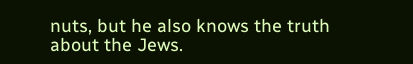nuts, but he also knows the truth about the Jews.